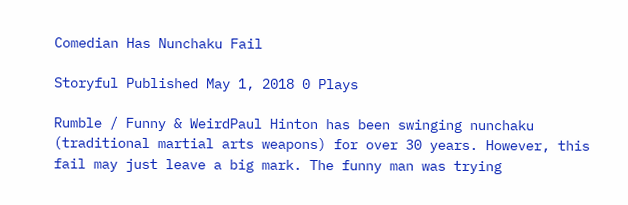Comedian Has Nunchaku Fail

Storyful Published May 1, 2018 0 Plays

Rumble / Funny & WeirdPaul Hinton has been swinging nunchaku (traditional martial arts weapons) for over 30 years. However, this fail may just leave a big mark. The funny man was trying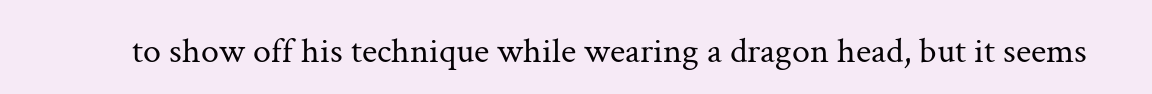to show off his technique while wearing a dragon head, but it seems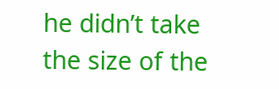he didn’t take the size of the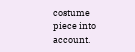costume piece into account.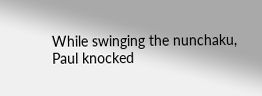While swinging the nunchaku, Paul knocked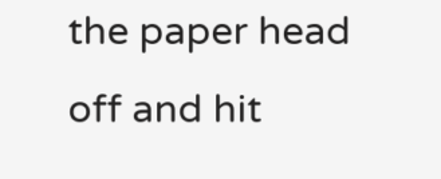the paper head off and hit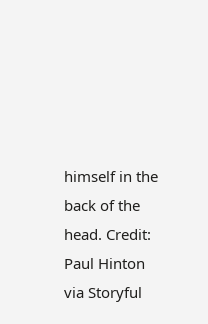himself in the back of the head. Credit: Paul Hinton via Storyful